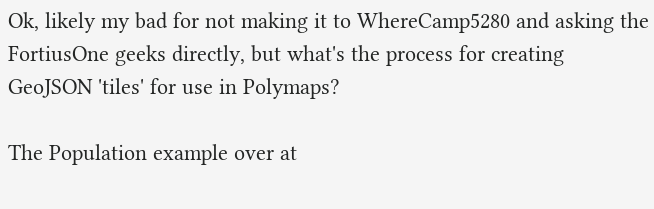Ok, likely my bad for not making it to WhereCamp5280 and asking the FortiusOne geeks directly, but what's the process for creating GeoJSON 'tiles' for use in Polymaps?

The Population example over at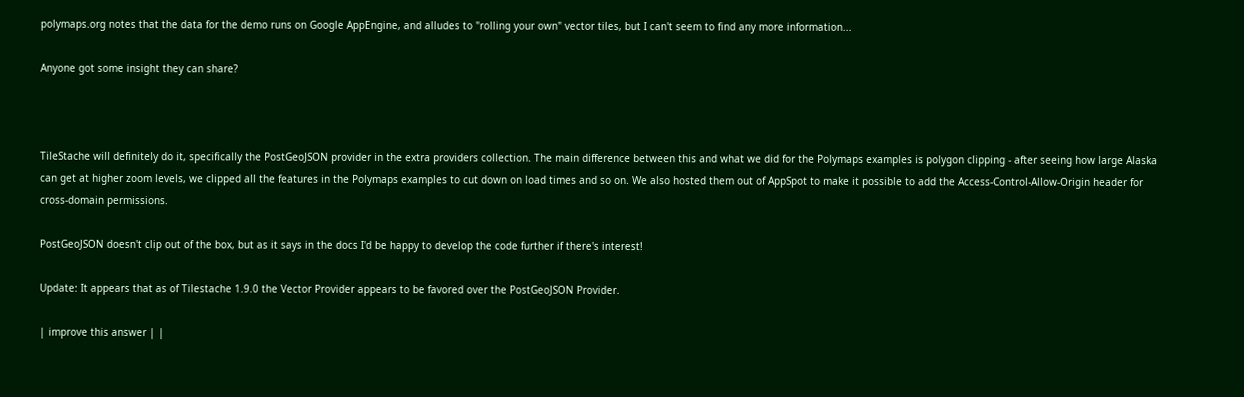polymaps.org notes that the data for the demo runs on Google AppEngine, and alludes to "rolling your own" vector tiles, but I can't seem to find any more information...

Anyone got some insight they can share?



TileStache will definitely do it, specifically the PostGeoJSON provider in the extra providers collection. The main difference between this and what we did for the Polymaps examples is polygon clipping - after seeing how large Alaska can get at higher zoom levels, we clipped all the features in the Polymaps examples to cut down on load times and so on. We also hosted them out of AppSpot to make it possible to add the Access-Control-Allow-Origin header for cross-domain permissions.

PostGeoJSON doesn't clip out of the box, but as it says in the docs I'd be happy to develop the code further if there's interest!

Update: It appears that as of Tilestache 1.9.0 the Vector Provider appears to be favored over the PostGeoJSON Provider.

| improve this answer | |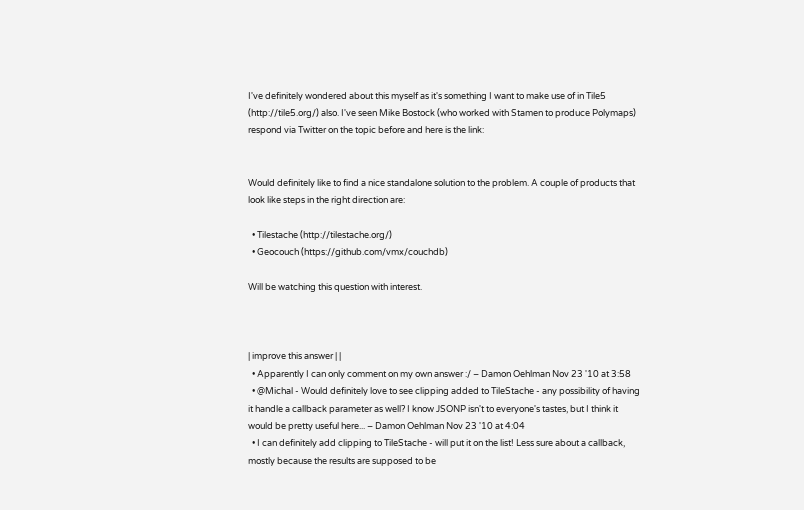I've definitely wondered about this myself as it's something I want to make use of in Tile5 (http://tile5.org/) also. I've seen Mike Bostock (who worked with Stamen to produce Polymaps) respond via Twitter on the topic before and here is the link:


Would definitely like to find a nice standalone solution to the problem. A couple of products that look like steps in the right direction are:

  • Tilestache (http://tilestache.org/)
  • Geocouch (https://github.com/vmx/couchdb)

Will be watching this question with interest.



| improve this answer | |
  • Apparently I can only comment on my own answer :/ – Damon Oehlman Nov 23 '10 at 3:58
  • @Michal - Would definitely love to see clipping added to TileStache - any possibility of having it handle a callback parameter as well? I know JSONP isn't to everyone's tastes, but I think it would be pretty useful here... – Damon Oehlman Nov 23 '10 at 4:04
  • I can definitely add clipping to TileStache - will put it on the list! Less sure about a callback, mostly because the results are supposed to be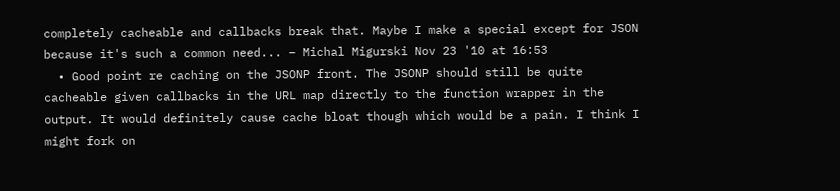completely cacheable and callbacks break that. Maybe I make a special except for JSON because it's such a common need... – Michal Migurski Nov 23 '10 at 16:53
  • Good point re caching on the JSONP front. The JSONP should still be quite cacheable given callbacks in the URL map directly to the function wrapper in the output. It would definitely cause cache bloat though which would be a pain. I think I might fork on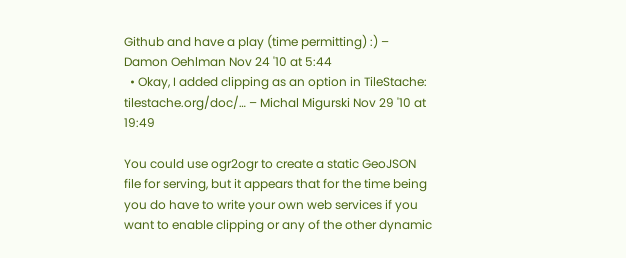Github and have a play (time permitting) :) – Damon Oehlman Nov 24 '10 at 5:44
  • Okay, I added clipping as an option in TileStache: tilestache.org/doc/… – Michal Migurski Nov 29 '10 at 19:49

You could use ogr2ogr to create a static GeoJSON file for serving, but it appears that for the time being you do have to write your own web services if you want to enable clipping or any of the other dynamic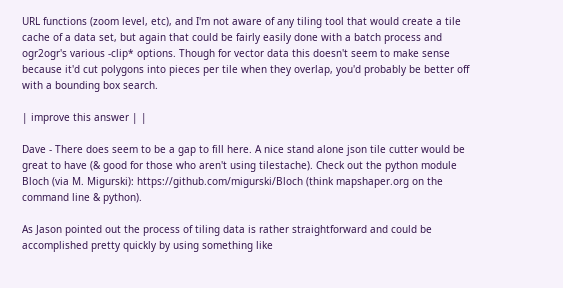URL functions (zoom level, etc), and I'm not aware of any tiling tool that would create a tile cache of a data set, but again that could be fairly easily done with a batch process and ogr2ogr's various -clip* options. Though for vector data this doesn't seem to make sense because it'd cut polygons into pieces per tile when they overlap, you'd probably be better off with a bounding box search.

| improve this answer | |

Dave - There does seem to be a gap to fill here. A nice stand alone json tile cutter would be great to have (& good for those who aren't using tilestache). Check out the python module Bloch (via M. Migurski): https://github.com/migurski/Bloch (think mapshaper.org on the command line & python).

As Jason pointed out the process of tiling data is rather straightforward and could be accomplished pretty quickly by using something like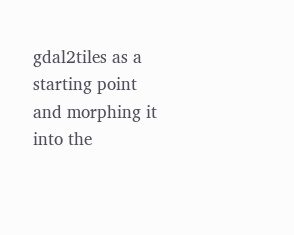gdal2tiles as a starting point and morphing it into the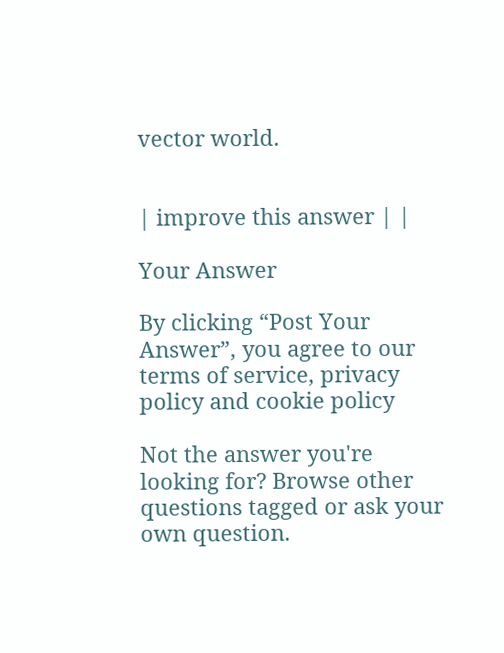vector world.


| improve this answer | |

Your Answer

By clicking “Post Your Answer”, you agree to our terms of service, privacy policy and cookie policy

Not the answer you're looking for? Browse other questions tagged or ask your own question.